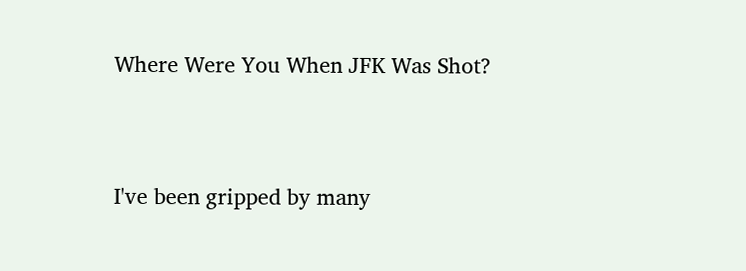Where Were You When JFK Was Shot?


I've been gripped by many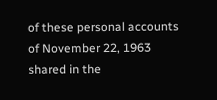of these personal accounts of November 22, 1963 shared in the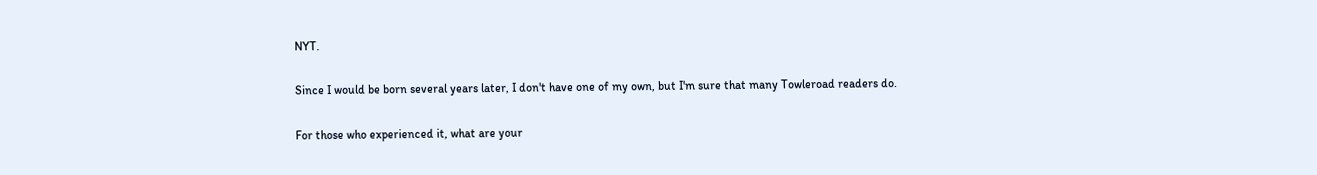NYT.

Since I would be born several years later, I don't have one of my own, but I'm sure that many Towleroad readers do.

For those who experienced it, what are your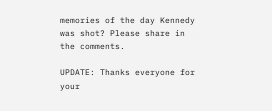memories of the day Kennedy was shot? Please share in the comments.

UPDATE: Thanks everyone for your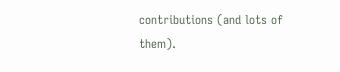contributions (and lots of them).